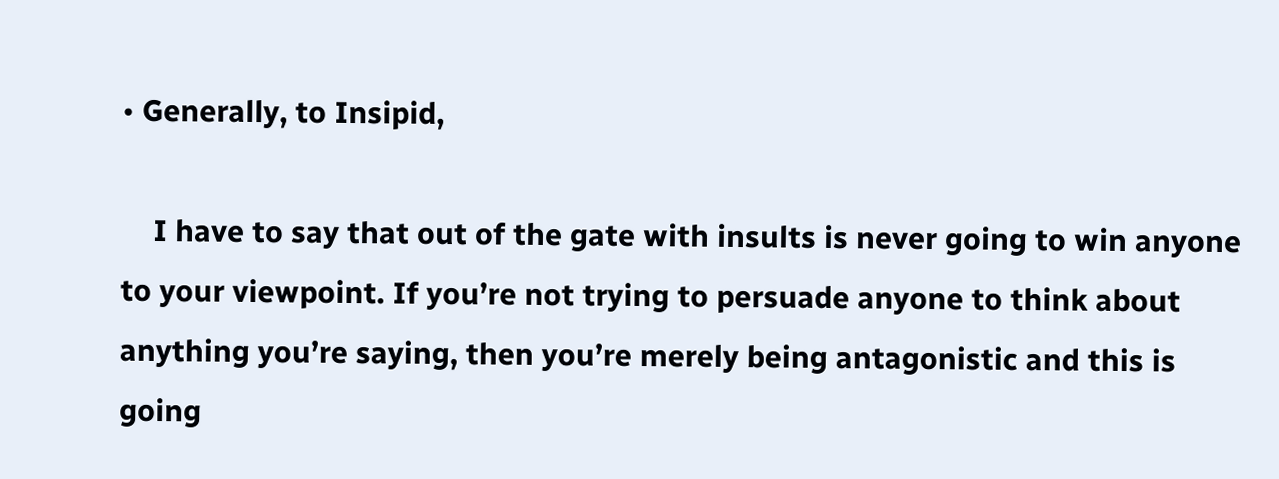• Generally, to Insipid,

    I have to say that out of the gate with insults is never going to win anyone to your viewpoint. If you’re not trying to persuade anyone to think about anything you’re saying, then you’re merely being antagonistic and this is going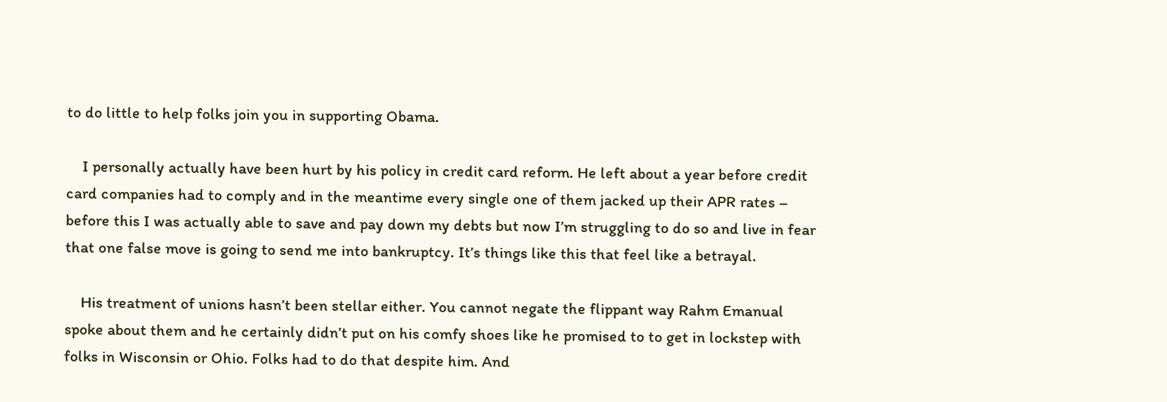to do little to help folks join you in supporting Obama.

    I personally actually have been hurt by his policy in credit card reform. He left about a year before credit card companies had to comply and in the meantime every single one of them jacked up their APR rates – before this I was actually able to save and pay down my debts but now I’m struggling to do so and live in fear that one false move is going to send me into bankruptcy. It’s things like this that feel like a betrayal.

    His treatment of unions hasn’t been stellar either. You cannot negate the flippant way Rahm Emanual spoke about them and he certainly didn’t put on his comfy shoes like he promised to to get in lockstep with folks in Wisconsin or Ohio. Folks had to do that despite him. And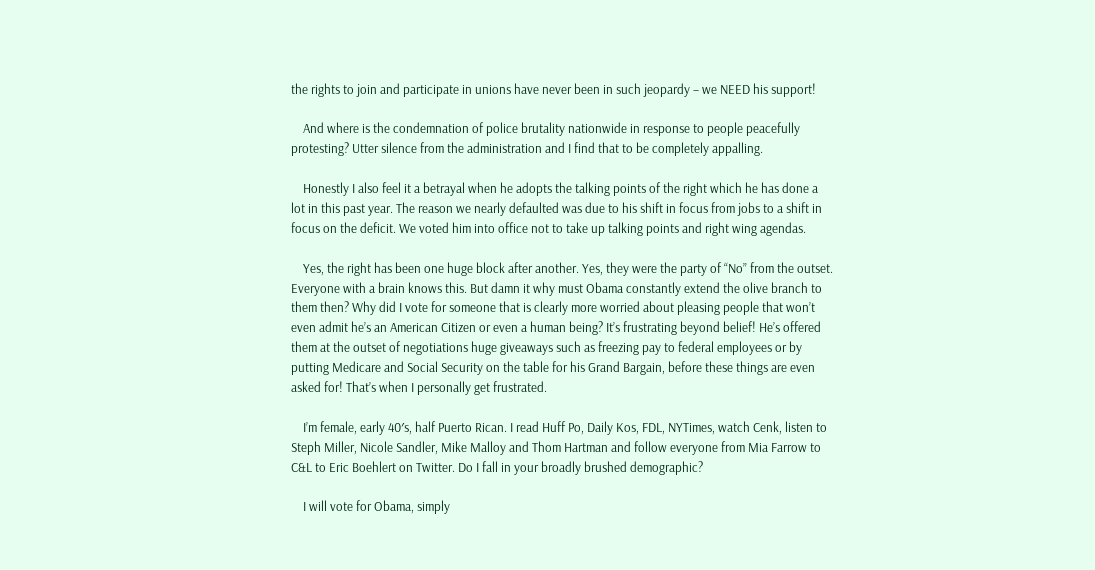the rights to join and participate in unions have never been in such jeopardy – we NEED his support!

    And where is the condemnation of police brutality nationwide in response to people peacefully protesting? Utter silence from the administration and I find that to be completely appalling.

    Honestly I also feel it a betrayal when he adopts the talking points of the right which he has done a lot in this past year. The reason we nearly defaulted was due to his shift in focus from jobs to a shift in focus on the deficit. We voted him into office not to take up talking points and right wing agendas.

    Yes, the right has been one huge block after another. Yes, they were the party of “No” from the outset. Everyone with a brain knows this. But damn it why must Obama constantly extend the olive branch to them then? Why did I vote for someone that is clearly more worried about pleasing people that won’t even admit he’s an American Citizen or even a human being? It’s frustrating beyond belief! He’s offered them at the outset of negotiations huge giveaways such as freezing pay to federal employees or by putting Medicare and Social Security on the table for his Grand Bargain, before these things are even asked for! That’s when I personally get frustrated.

    I’m female, early 40′s, half Puerto Rican. I read Huff Po, Daily Kos, FDL, NYTimes, watch Cenk, listen to Steph Miller, Nicole Sandler, Mike Malloy and Thom Hartman and follow everyone from Mia Farrow to C&L to Eric Boehlert on Twitter. Do I fall in your broadly brushed demographic?

    I will vote for Obama, simply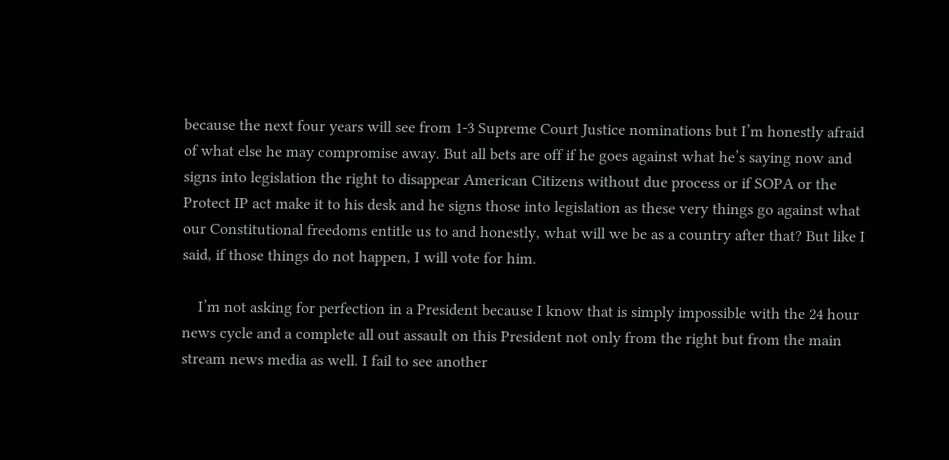because the next four years will see from 1-3 Supreme Court Justice nominations but I’m honestly afraid of what else he may compromise away. But all bets are off if he goes against what he’s saying now and signs into legislation the right to disappear American Citizens without due process or if SOPA or the Protect IP act make it to his desk and he signs those into legislation as these very things go against what our Constitutional freedoms entitle us to and honestly, what will we be as a country after that? But like I said, if those things do not happen, I will vote for him.

    I’m not asking for perfection in a President because I know that is simply impossible with the 24 hour news cycle and a complete all out assault on this President not only from the right but from the main stream news media as well. I fail to see another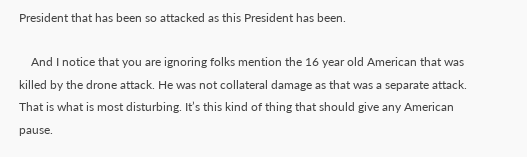President that has been so attacked as this President has been.

    And I notice that you are ignoring folks mention the 16 year old American that was killed by the drone attack. He was not collateral damage as that was a separate attack. That is what is most disturbing. It’s this kind of thing that should give any American pause.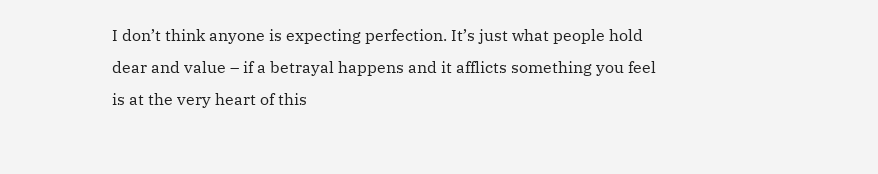I don’t think anyone is expecting perfection. It’s just what people hold dear and value – if a betrayal happens and it afflicts something you feel is at the very heart of this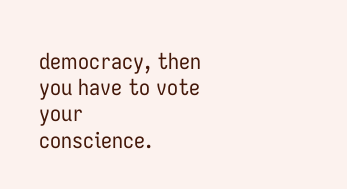democracy, then you have to vote your conscience.